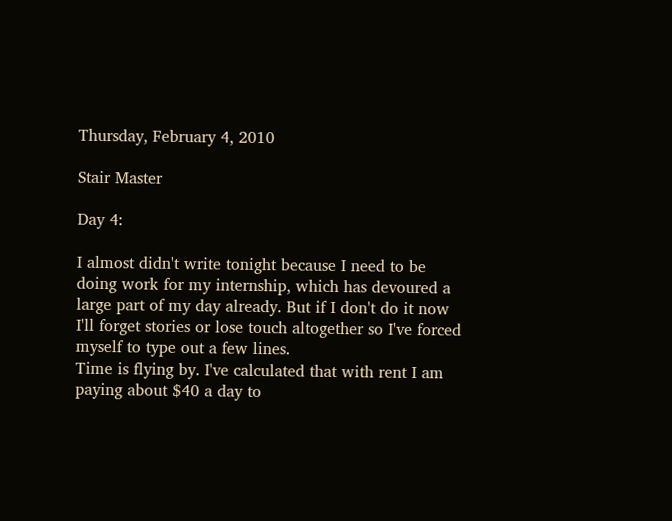Thursday, February 4, 2010

Stair Master

Day 4:

I almost didn't write tonight because I need to be doing work for my internship, which has devoured a large part of my day already. But if I don't do it now I'll forget stories or lose touch altogether so I've forced myself to type out a few lines.
Time is flying by. I've calculated that with rent I am paying about $40 a day to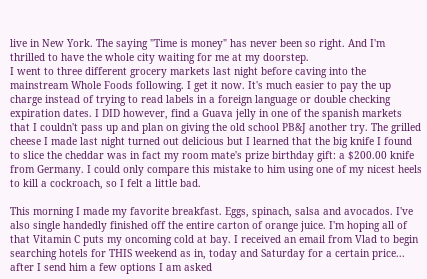live in New York. The saying "Time is money" has never been so right. And I'm thrilled to have the whole city waiting for me at my doorstep.
I went to three different grocery markets last night before caving into the mainstream Whole Foods following. I get it now. It's much easier to pay the up charge instead of trying to read labels in a foreign language or double checking expiration dates. I DID however, find a Guava jelly in one of the spanish markets that I couldn't pass up and plan on giving the old school PB&J another try. The grilled cheese I made last night turned out delicious but I learned that the big knife I found to slice the cheddar was in fact my room mate's prize birthday gift: a $200.00 knife from Germany. I could only compare this mistake to him using one of my nicest heels to kill a cockroach, so I felt a little bad.

This morning I made my favorite breakfast. Eggs, spinach, salsa and avocados. I've also single handedly finished off the entire carton of orange juice. I'm hoping all of that Vitamin C puts my oncoming cold at bay. I received an email from Vlad to begin searching hotels for THIS weekend as in, today and Saturday for a certain price... after I send him a few options I am asked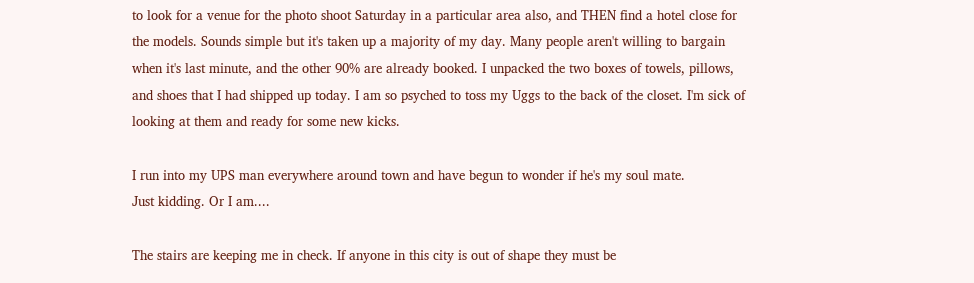to look for a venue for the photo shoot Saturday in a particular area also, and THEN find a hotel close for the models. Sounds simple but it's taken up a majority of my day. Many people aren't willing to bargain when it's last minute, and the other 90% are already booked. I unpacked the two boxes of towels, pillows, and shoes that I had shipped up today. I am so psyched to toss my Uggs to the back of the closet. I'm sick of looking at them and ready for some new kicks.

I run into my UPS man everywhere around town and have begun to wonder if he's my soul mate.
Just kidding. Or I am....

The stairs are keeping me in check. If anyone in this city is out of shape they must be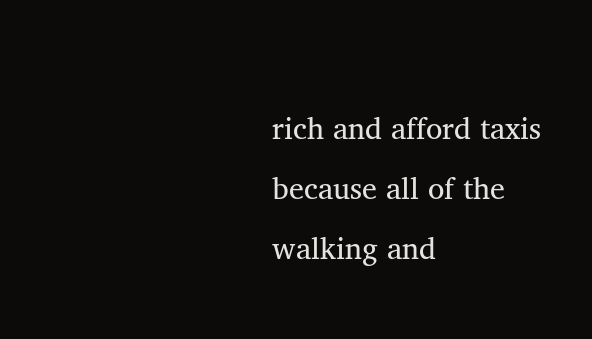rich and afford taxis because all of the walking and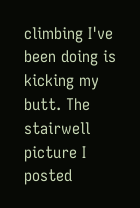climbing I've been doing is kicking my butt. The stairwell picture I posted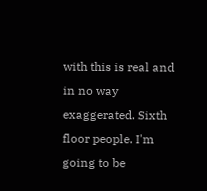with this is real and in no way exaggerated. Sixth floor people. I'm going to be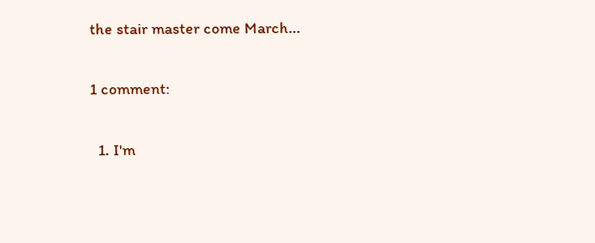the stair master come March...

1 comment:

  1. I'm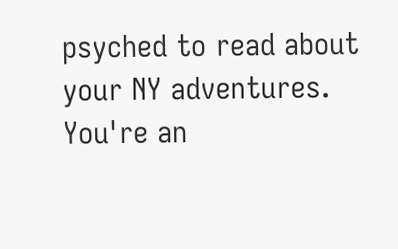psyched to read about your NY adventures. You're an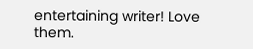entertaining writer! Love them.